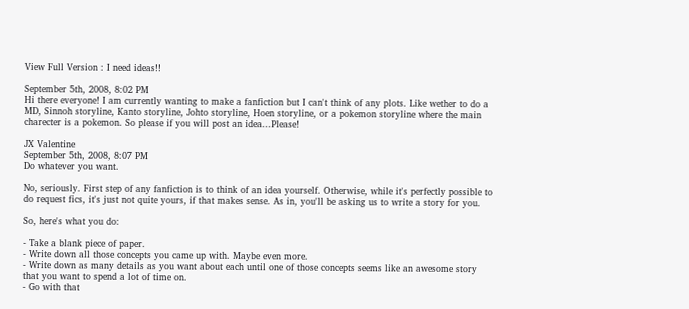View Full Version : I need ideas!!

September 5th, 2008, 8:02 PM
Hi there everyone! I am currently wanting to make a fanfiction but I can't think of any plots. Like wether to do a MD, Sinnoh storyline, Kanto storyline, Johto storyline, Hoen storyline, or a pokemon storyline where the main charecter is a pokemon. So please if you will post an idea...Please!

JX Valentine
September 5th, 2008, 8:07 PM
Do whatever you want.

No, seriously. First step of any fanfiction is to think of an idea yourself. Otherwise, while it's perfectly possible to do request fics, it's just not quite yours, if that makes sense. As in, you'll be asking us to write a story for you.

So, here's what you do:

- Take a blank piece of paper.
- Write down all those concepts you came up with. Maybe even more.
- Write down as many details as you want about each until one of those concepts seems like an awesome story that you want to spend a lot of time on.
- Go with that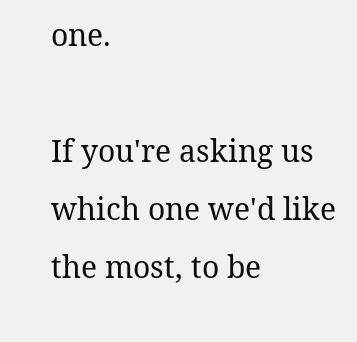one.

If you're asking us which one we'd like the most, to be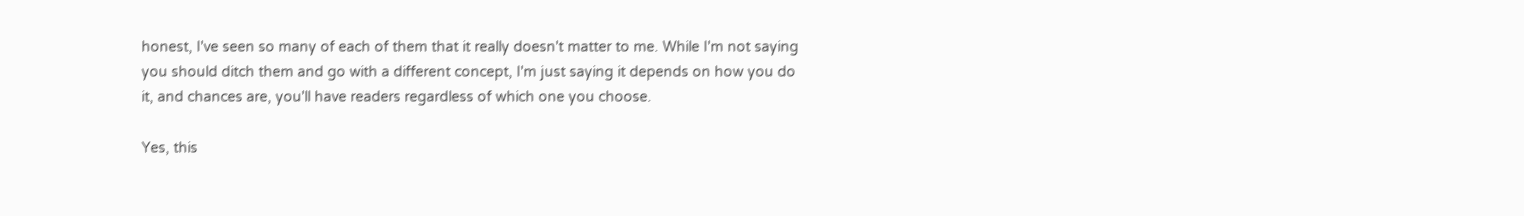honest, I've seen so many of each of them that it really doesn't matter to me. While I'm not saying you should ditch them and go with a different concept, I'm just saying it depends on how you do it, and chances are, you'll have readers regardless of which one you choose.

Yes, this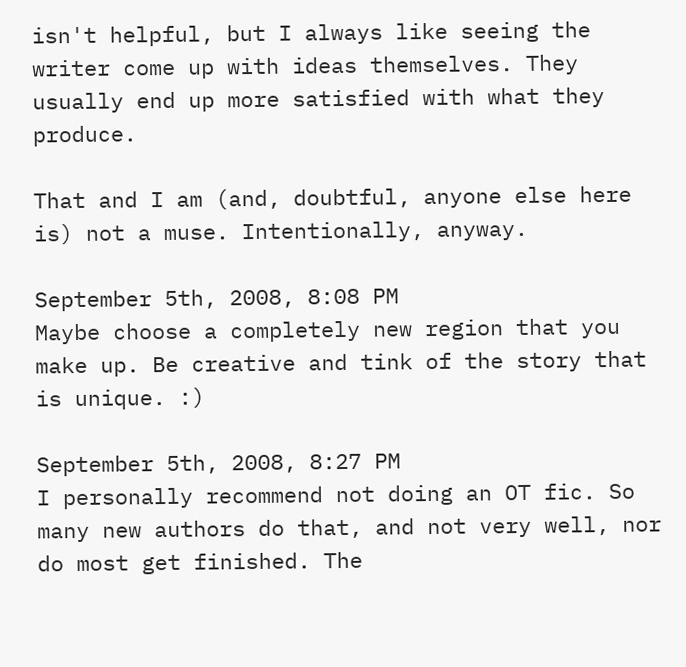isn't helpful, but I always like seeing the writer come up with ideas themselves. They usually end up more satisfied with what they produce.

That and I am (and, doubtful, anyone else here is) not a muse. Intentionally, anyway.

September 5th, 2008, 8:08 PM
Maybe choose a completely new region that you make up. Be creative and tink of the story that is unique. :)

September 5th, 2008, 8:27 PM
I personally recommend not doing an OT fic. So many new authors do that, and not very well, nor do most get finished. The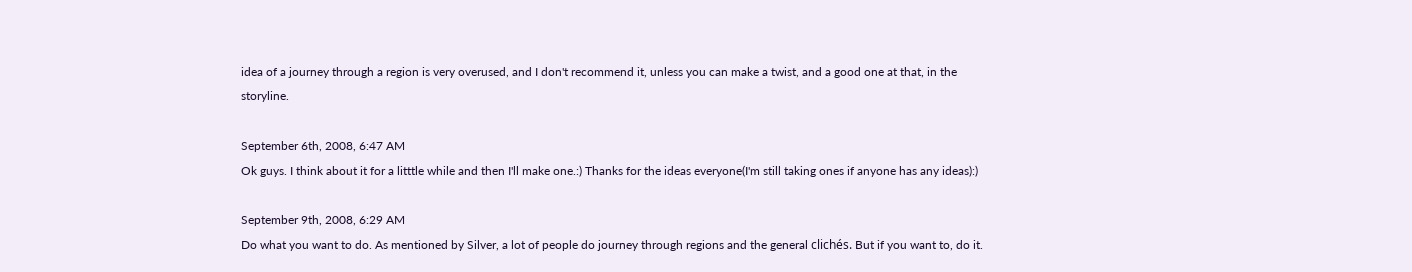idea of a journey through a region is very overused, and I don't recommend it, unless you can make a twist, and a good one at that, in the storyline.

September 6th, 2008, 6:47 AM
Ok guys. I think about it for a litttle while and then I'll make one.:) Thanks for the ideas everyone(I'm still taking ones if anyone has any ideas):)

September 9th, 2008, 6:29 AM
Do what you want to do. As mentioned by Silver, a lot of people do journey through regions and the general clichés. But if you want to, do it.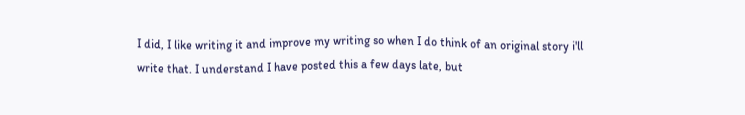I did, I like writing it and improve my writing so when I do think of an original story i'll write that. I understand I have posted this a few days late, but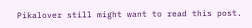Pikalover still might want to read this post.